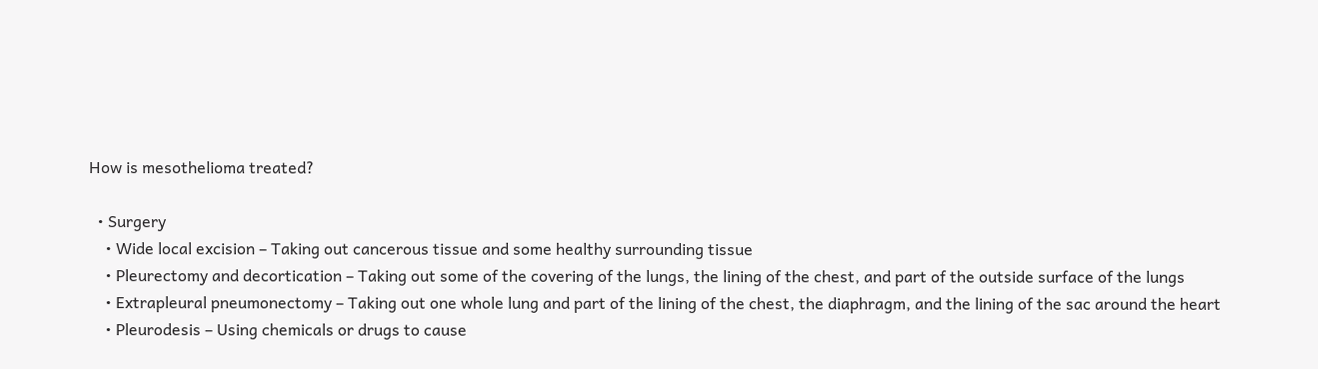How is mesothelioma treated?

  • Surgery
    • Wide local excision – Taking out cancerous tissue and some healthy surrounding tissue
    • Pleurectomy and decortication – Taking out some of the covering of the lungs, the lining of the chest, and part of the outside surface of the lungs
    • Extrapleural pneumonectomy – Taking out one whole lung and part of the lining of the chest, the diaphragm, and the lining of the sac around the heart
    • Pleurodesis – Using chemicals or drugs to cause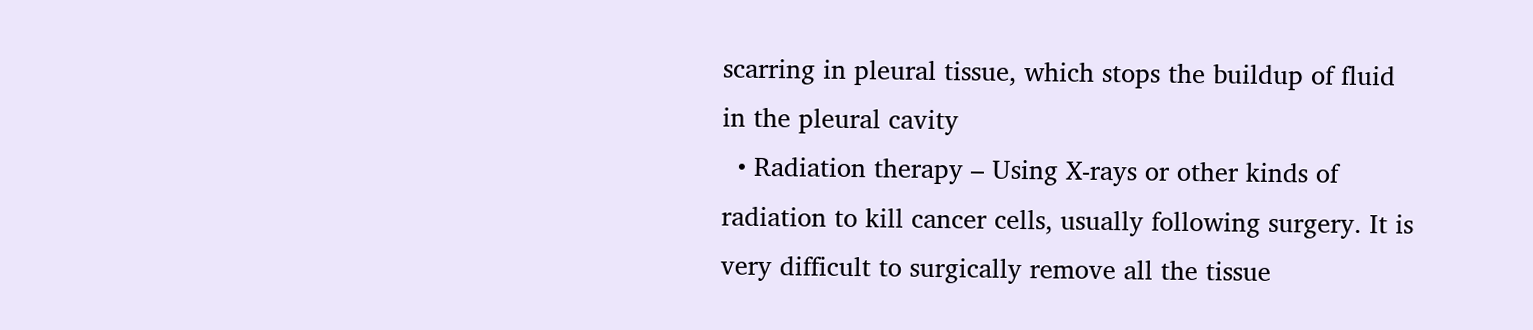scarring in pleural tissue, which stops the buildup of fluid in the pleural cavity
  • Radiation therapy – Using X-rays or other kinds of radiation to kill cancer cells, usually following surgery. It is very difficult to surgically remove all the tissue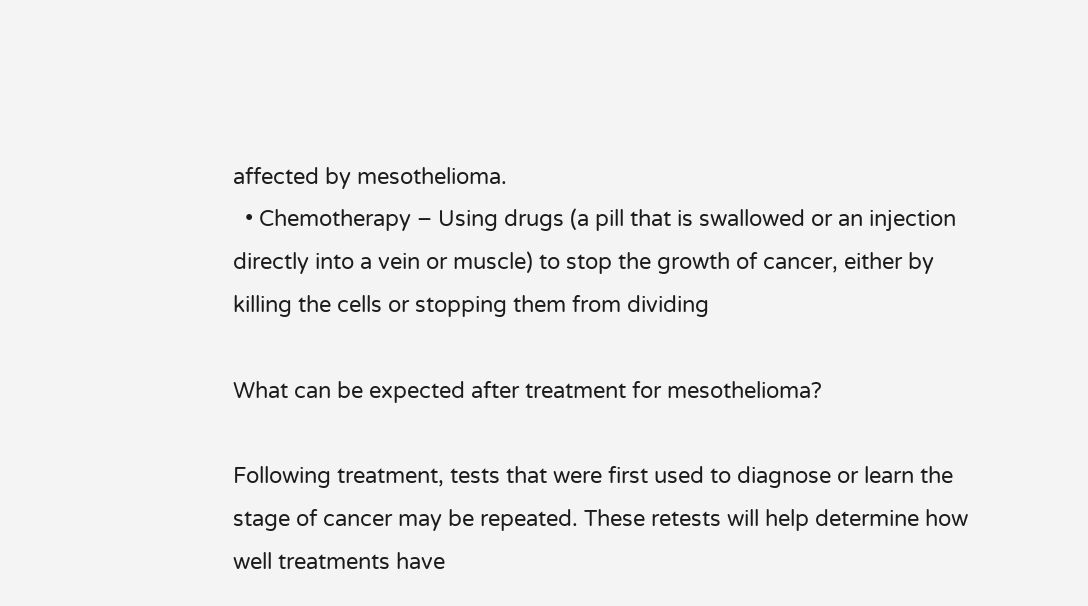affected by mesothelioma.
  • Chemotherapy – Using drugs (a pill that is swallowed or an injection directly into a vein or muscle) to stop the growth of cancer, either by killing the cells or stopping them from dividing

What can be expected after treatment for mesothelioma?

Following treatment, tests that were first used to diagnose or learn the stage of cancer may be repeated. These retests will help determine how well treatments have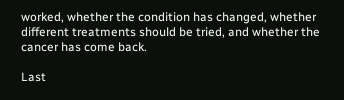worked, whether the condition has changed, whether different treatments should be tried, and whether the cancer has come back.

Last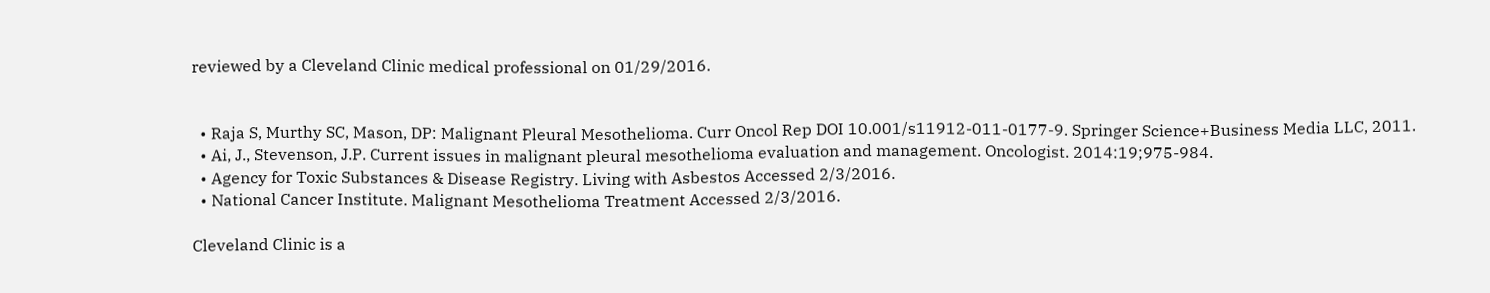reviewed by a Cleveland Clinic medical professional on 01/29/2016.


  • Raja S, Murthy SC, Mason, DP: Malignant Pleural Mesothelioma. Curr Oncol Rep DOI 10.001/s11912-011-0177-9. Springer Science+Business Media LLC, 2011.
  • Ai, J., Stevenson, J.P. Current issues in malignant pleural mesothelioma evaluation and management. Oncologist. 2014:19;975-984.
  • Agency for Toxic Substances & Disease Registry. Living with Asbestos Accessed 2/3/2016.
  • National Cancer Institute. Malignant Mesothelioma Treatment Accessed 2/3/2016.

Cleveland Clinic is a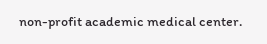non-profit academic medical center.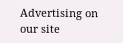Advertising on our site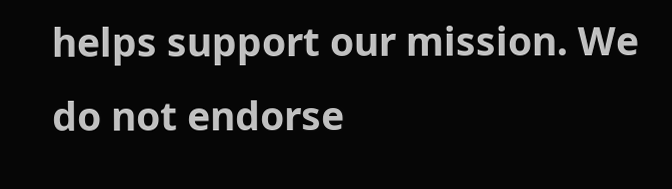helps support our mission. We do not endorse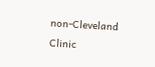non-Cleveland Clinic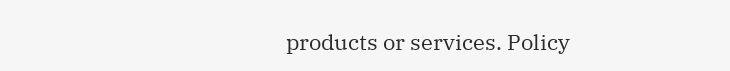products or services. Policy